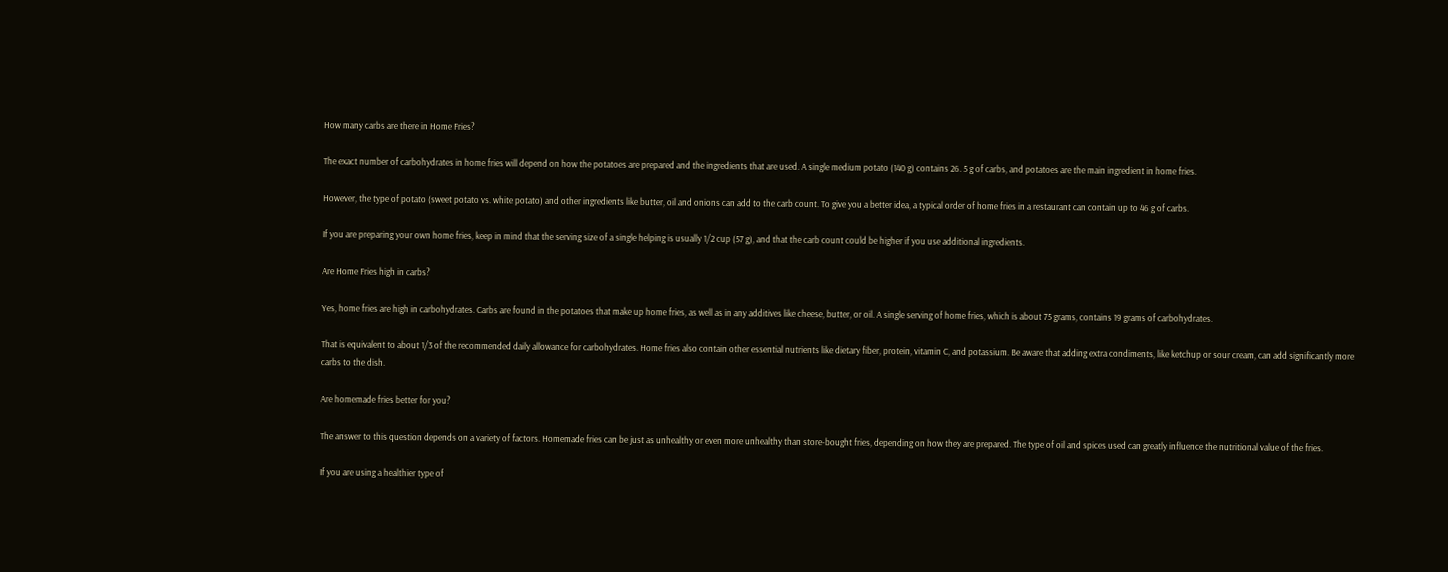How many carbs are there in Home Fries?

The exact number of carbohydrates in home fries will depend on how the potatoes are prepared and the ingredients that are used. A single medium potato (140 g) contains 26. 5 g of carbs, and potatoes are the main ingredient in home fries.

However, the type of potato (sweet potato vs. white potato) and other ingredients like butter, oil and onions can add to the carb count. To give you a better idea, a typical order of home fries in a restaurant can contain up to 46 g of carbs.

If you are preparing your own home fries, keep in mind that the serving size of a single helping is usually 1/2 cup (57 g), and that the carb count could be higher if you use additional ingredients.

Are Home Fries high in carbs?

Yes, home fries are high in carbohydrates. Carbs are found in the potatoes that make up home fries, as well as in any additives like cheese, butter, or oil. A single serving of home fries, which is about 75 grams, contains 19 grams of carbohydrates.

That is equivalent to about 1/3 of the recommended daily allowance for carbohydrates. Home fries also contain other essential nutrients like dietary fiber, protein, vitamin C, and potassium. Be aware that adding extra condiments, like ketchup or sour cream, can add significantly more carbs to the dish.

Are homemade fries better for you?

The answer to this question depends on a variety of factors. Homemade fries can be just as unhealthy or even more unhealthy than store-bought fries, depending on how they are prepared. The type of oil and spices used can greatly influence the nutritional value of the fries.

If you are using a healthier type of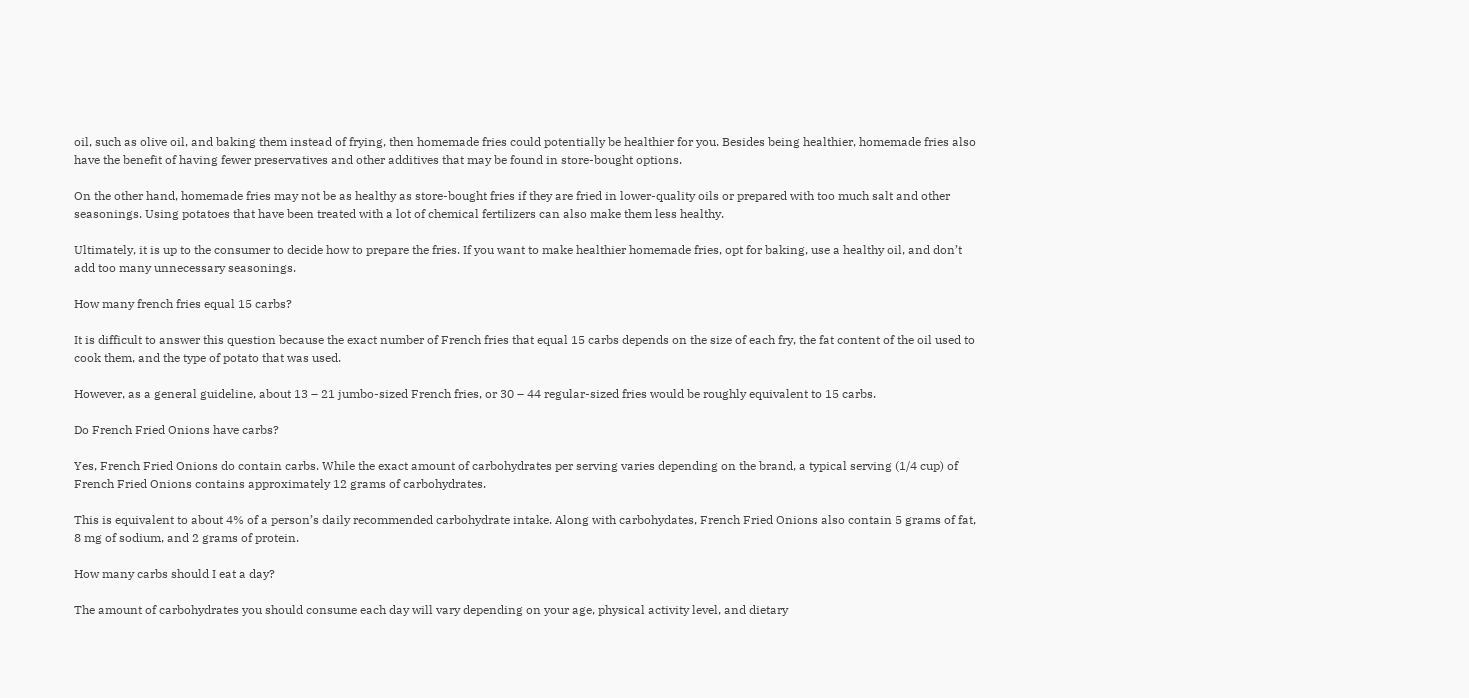oil, such as olive oil, and baking them instead of frying, then homemade fries could potentially be healthier for you. Besides being healthier, homemade fries also have the benefit of having fewer preservatives and other additives that may be found in store-bought options.

On the other hand, homemade fries may not be as healthy as store-bought fries if they are fried in lower-quality oils or prepared with too much salt and other seasonings. Using potatoes that have been treated with a lot of chemical fertilizers can also make them less healthy.

Ultimately, it is up to the consumer to decide how to prepare the fries. If you want to make healthier homemade fries, opt for baking, use a healthy oil, and don’t add too many unnecessary seasonings.

How many french fries equal 15 carbs?

It is difficult to answer this question because the exact number of French fries that equal 15 carbs depends on the size of each fry, the fat content of the oil used to cook them, and the type of potato that was used.

However, as a general guideline, about 13 – 21 jumbo-sized French fries, or 30 – 44 regular-sized fries would be roughly equivalent to 15 carbs.

Do French Fried Onions have carbs?

Yes, French Fried Onions do contain carbs. While the exact amount of carbohydrates per serving varies depending on the brand, a typical serving (1/4 cup) of French Fried Onions contains approximately 12 grams of carbohydrates.

This is equivalent to about 4% of a person’s daily recommended carbohydrate intake. Along with carbohydates, French Fried Onions also contain 5 grams of fat, 8 mg of sodium, and 2 grams of protein.

How many carbs should I eat a day?

The amount of carbohydrates you should consume each day will vary depending on your age, physical activity level, and dietary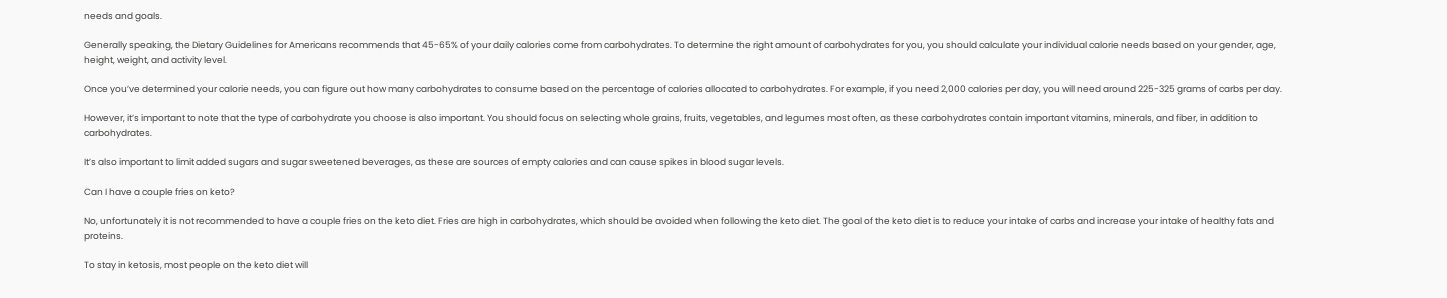needs and goals.

Generally speaking, the Dietary Guidelines for Americans recommends that 45-65% of your daily calories come from carbohydrates. To determine the right amount of carbohydrates for you, you should calculate your individual calorie needs based on your gender, age, height, weight, and activity level.

Once you’ve determined your calorie needs, you can figure out how many carbohydrates to consume based on the percentage of calories allocated to carbohydrates. For example, if you need 2,000 calories per day, you will need around 225-325 grams of carbs per day.

However, it’s important to note that the type of carbohydrate you choose is also important. You should focus on selecting whole grains, fruits, vegetables, and legumes most often, as these carbohydrates contain important vitamins, minerals, and fiber, in addition to carbohydrates.

It’s also important to limit added sugars and sugar sweetened beverages, as these are sources of empty calories and can cause spikes in blood sugar levels.

Can I have a couple fries on keto?

No, unfortunately it is not recommended to have a couple fries on the keto diet. Fries are high in carbohydrates, which should be avoided when following the keto diet. The goal of the keto diet is to reduce your intake of carbs and increase your intake of healthy fats and proteins.

To stay in ketosis, most people on the keto diet will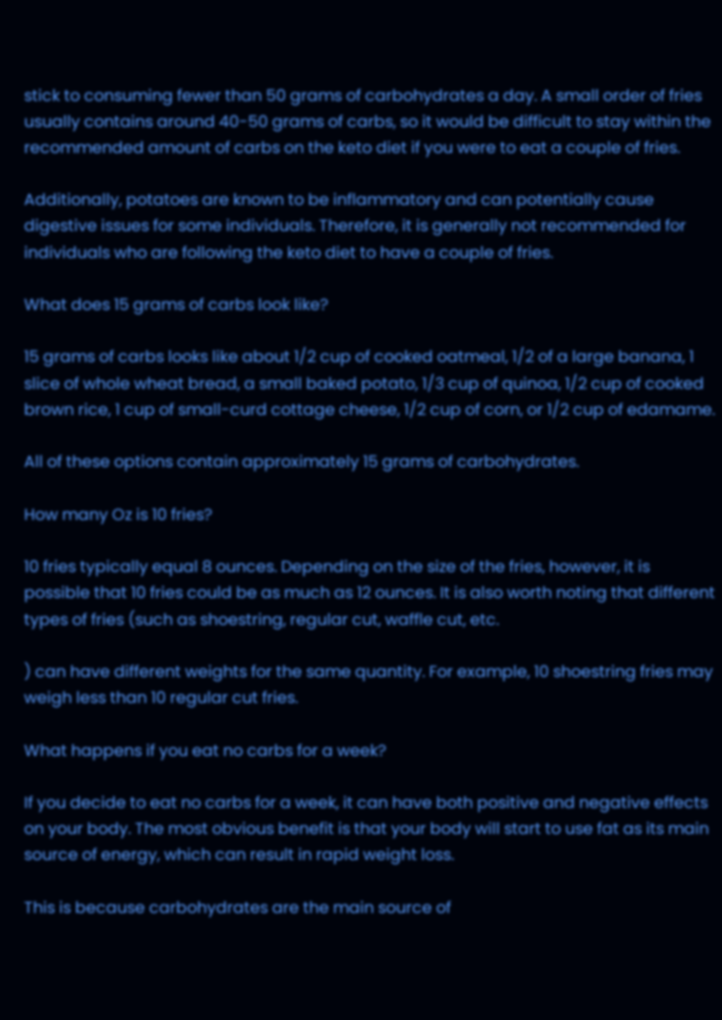stick to consuming fewer than 50 grams of carbohydrates a day. A small order of fries usually contains around 40-50 grams of carbs, so it would be difficult to stay within the recommended amount of carbs on the keto diet if you were to eat a couple of fries.

Additionally, potatoes are known to be inflammatory and can potentially cause digestive issues for some individuals. Therefore, it is generally not recommended for individuals who are following the keto diet to have a couple of fries.

What does 15 grams of carbs look like?

15 grams of carbs looks like about 1/2 cup of cooked oatmeal, 1/2 of a large banana, 1 slice of whole wheat bread, a small baked potato, 1/3 cup of quinoa, 1/2 cup of cooked brown rice, 1 cup of small-curd cottage cheese, 1/2 cup of corn, or 1/2 cup of edamame.

All of these options contain approximately 15 grams of carbohydrates.

How many Oz is 10 fries?

10 fries typically equal 8 ounces. Depending on the size of the fries, however, it is possible that 10 fries could be as much as 12 ounces. It is also worth noting that different types of fries (such as shoestring, regular cut, waffle cut, etc.

) can have different weights for the same quantity. For example, 10 shoestring fries may weigh less than 10 regular cut fries.

What happens if you eat no carbs for a week?

If you decide to eat no carbs for a week, it can have both positive and negative effects on your body. The most obvious benefit is that your body will start to use fat as its main source of energy, which can result in rapid weight loss.

This is because carbohydrates are the main source of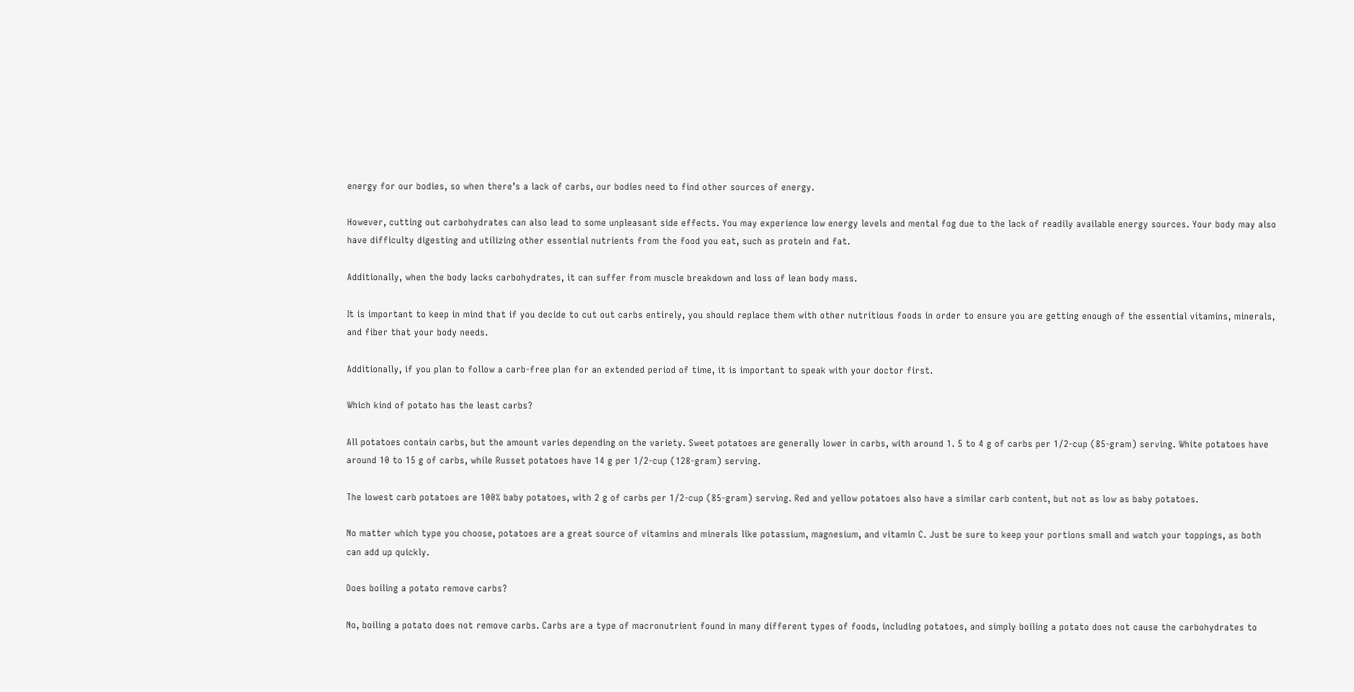energy for our bodies, so when there’s a lack of carbs, our bodies need to find other sources of energy.

However, cutting out carbohydrates can also lead to some unpleasant side effects. You may experience low energy levels and mental fog due to the lack of readily available energy sources. Your body may also have difficulty digesting and utilizing other essential nutrients from the food you eat, such as protein and fat.

Additionally, when the body lacks carbohydrates, it can suffer from muscle breakdown and loss of lean body mass.

It is important to keep in mind that if you decide to cut out carbs entirely, you should replace them with other nutritious foods in order to ensure you are getting enough of the essential vitamins, minerals, and fiber that your body needs.

Additionally, if you plan to follow a carb-free plan for an extended period of time, it is important to speak with your doctor first.

Which kind of potato has the least carbs?

All potatoes contain carbs, but the amount varies depending on the variety. Sweet potatoes are generally lower in carbs, with around 1. 5 to 4 g of carbs per 1/2-cup (85-gram) serving. White potatoes have around 10 to 15 g of carbs, while Russet potatoes have 14 g per 1/2-cup (128-gram) serving.

The lowest carb potatoes are 100% baby potatoes, with 2 g of carbs per 1/2-cup (85-gram) serving. Red and yellow potatoes also have a similar carb content, but not as low as baby potatoes.

No matter which type you choose, potatoes are a great source of vitamins and minerals like potassium, magnesium, and vitamin C. Just be sure to keep your portions small and watch your toppings, as both can add up quickly.

Does boiling a potato remove carbs?

No, boiling a potato does not remove carbs. Carbs are a type of macronutrient found in many different types of foods, including potatoes, and simply boiling a potato does not cause the carbohydrates to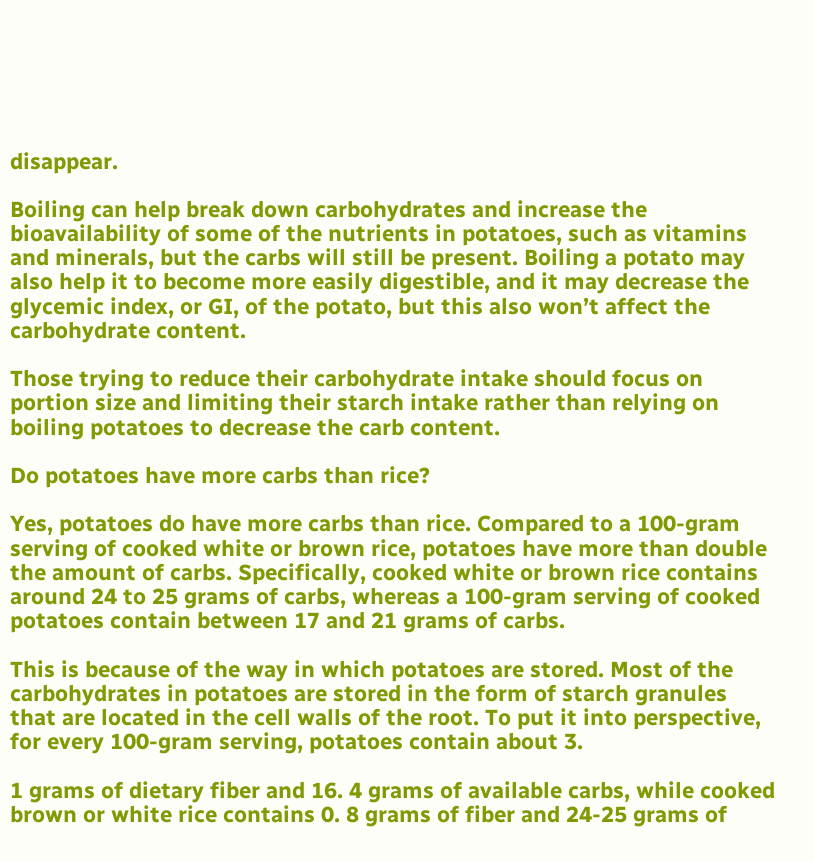disappear.

Boiling can help break down carbohydrates and increase the bioavailability of some of the nutrients in potatoes, such as vitamins and minerals, but the carbs will still be present. Boiling a potato may also help it to become more easily digestible, and it may decrease the glycemic index, or GI, of the potato, but this also won’t affect the carbohydrate content.

Those trying to reduce their carbohydrate intake should focus on portion size and limiting their starch intake rather than relying on boiling potatoes to decrease the carb content.

Do potatoes have more carbs than rice?

Yes, potatoes do have more carbs than rice. Compared to a 100-gram serving of cooked white or brown rice, potatoes have more than double the amount of carbs. Specifically, cooked white or brown rice contains around 24 to 25 grams of carbs, whereas a 100-gram serving of cooked potatoes contain between 17 and 21 grams of carbs.

This is because of the way in which potatoes are stored. Most of the carbohydrates in potatoes are stored in the form of starch granules that are located in the cell walls of the root. To put it into perspective, for every 100-gram serving, potatoes contain about 3.

1 grams of dietary fiber and 16. 4 grams of available carbs, while cooked brown or white rice contains 0. 8 grams of fiber and 24-25 grams of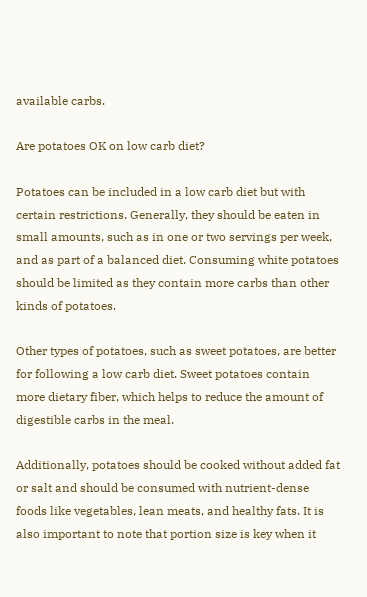available carbs.

Are potatoes OK on low carb diet?

Potatoes can be included in a low carb diet but with certain restrictions. Generally, they should be eaten in small amounts, such as in one or two servings per week, and as part of a balanced diet. Consuming white potatoes should be limited as they contain more carbs than other kinds of potatoes.

Other types of potatoes, such as sweet potatoes, are better for following a low carb diet. Sweet potatoes contain more dietary fiber, which helps to reduce the amount of digestible carbs in the meal.

Additionally, potatoes should be cooked without added fat or salt and should be consumed with nutrient-dense foods like vegetables, lean meats, and healthy fats. It is also important to note that portion size is key when it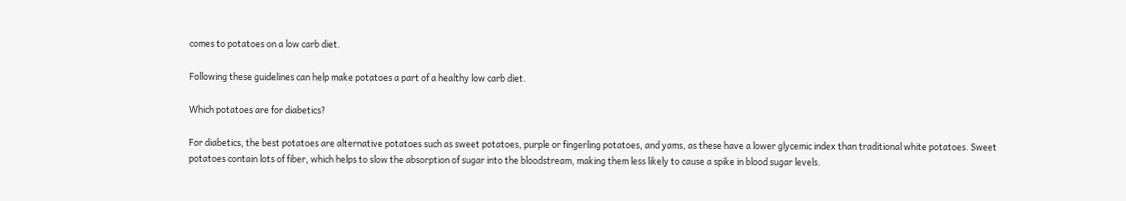comes to potatoes on a low carb diet.

Following these guidelines can help make potatoes a part of a healthy low carb diet.

Which potatoes are for diabetics?

For diabetics, the best potatoes are alternative potatoes such as sweet potatoes, purple or fingerling potatoes, and yams, as these have a lower glycemic index than traditional white potatoes. Sweet potatoes contain lots of fiber, which helps to slow the absorption of sugar into the bloodstream, making them less likely to cause a spike in blood sugar levels.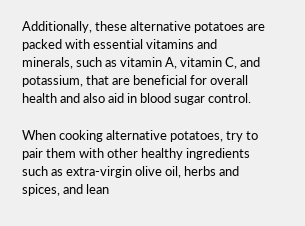Additionally, these alternative potatoes are packed with essential vitamins and minerals, such as vitamin A, vitamin C, and potassium, that are beneficial for overall health and also aid in blood sugar control.

When cooking alternative potatoes, try to pair them with other healthy ingredients such as extra-virgin olive oil, herbs and spices, and lean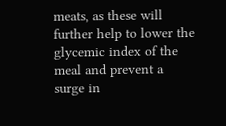meats, as these will further help to lower the glycemic index of the meal and prevent a surge in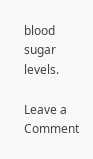blood sugar levels.

Leave a Comment